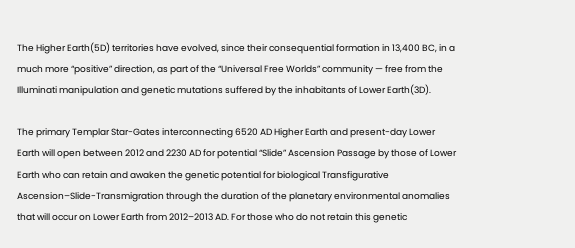The Higher Earth(5D) territories have evolved, since their consequential formation in 13,400 BC, in a much more “positive” direction, as part of the “Universal Free Worlds” community — free from the Illuminati manipulation and genetic mutations suffered by the inhabitants of Lower Earth(3D).

The primary Templar Star-Gates interconnecting 6520 AD Higher Earth and present-day Lower Earth will open between 2012 and 2230 AD for potential “Slide” Ascension Passage by those of Lower Earth who can retain and awaken the genetic potential for biological Transfigurative Ascension–Slide-Transmigration through the duration of the planetary environmental anomalies that will occur on Lower Earth from 2012–2013 AD. For those who do not retain this genetic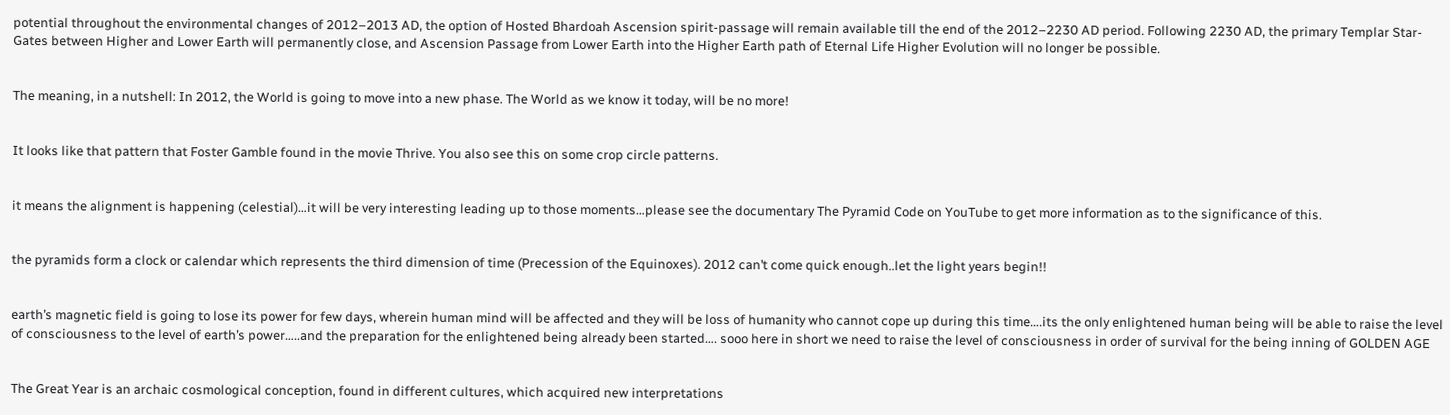potential throughout the environmental changes of 2012–2013 AD, the option of Hosted Bhardoah Ascension spirit-passage will remain available till the end of the 2012–2230 AD period. Following 2230 AD, the primary Templar Star-Gates between Higher and Lower Earth will permanently close, and Ascension Passage from Lower Earth into the Higher Earth path of Eternal Life Higher Evolution will no longer be possible.


The meaning, in a nutshell: In 2012, the World is going to move into a new phase. The World as we know it today, will be no more!


It looks like that pattern that Foster Gamble found in the movie Thrive. You also see this on some crop circle patterns.


it means the alignment is happening (celestial)…it will be very interesting leading up to those moments…please see the documentary The Pyramid Code on YouTube to get more information as to the significance of this.


the pyramids form a clock or calendar which represents the third dimension of time (Precession of the Equinoxes). 2012 can’t come quick enough..let the light years begin!!


earth’s magnetic field is going to lose its power for few days, wherein human mind will be affected and they will be loss of humanity who cannot cope up during this time….its the only enlightened human being will be able to raise the level of consciousness to the level of earth’s power…..and the preparation for the enlightened being already been started…. sooo here in short we need to raise the level of consciousness in order of survival for the being inning of GOLDEN AGE


The Great Year is an archaic cosmological conception, found in different cultures, which acquired new interpretations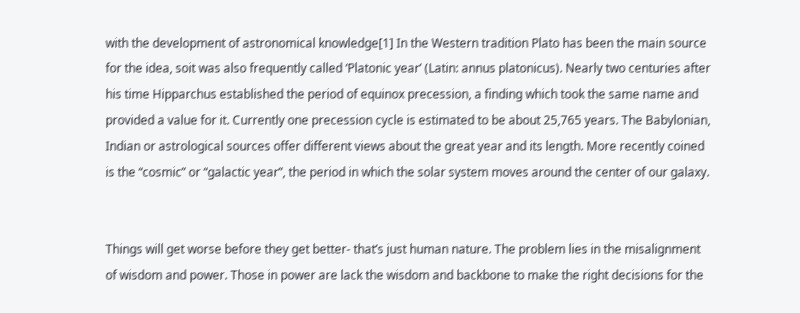with the development of astronomical knowledge[1] In the Western tradition Plato has been the main source for the idea, soit was also frequently called ‘Platonic year’ (Latin: annus platonicus). Nearly two centuries after his time Hipparchus established the period of equinox precession, a finding which took the same name and provided a value for it. Currently one precession cycle is estimated to be about 25,765 years. The Babylonian, Indian or astrological sources offer different views about the great year and its length. More recently coined is the “cosmic” or “galactic year”, the period in which the solar system moves around the center of our galaxy.


Things will get worse before they get better- that’s just human nature. The problem lies in the misalignment of wisdom and power. Those in power are lack the wisdom and backbone to make the right decisions for the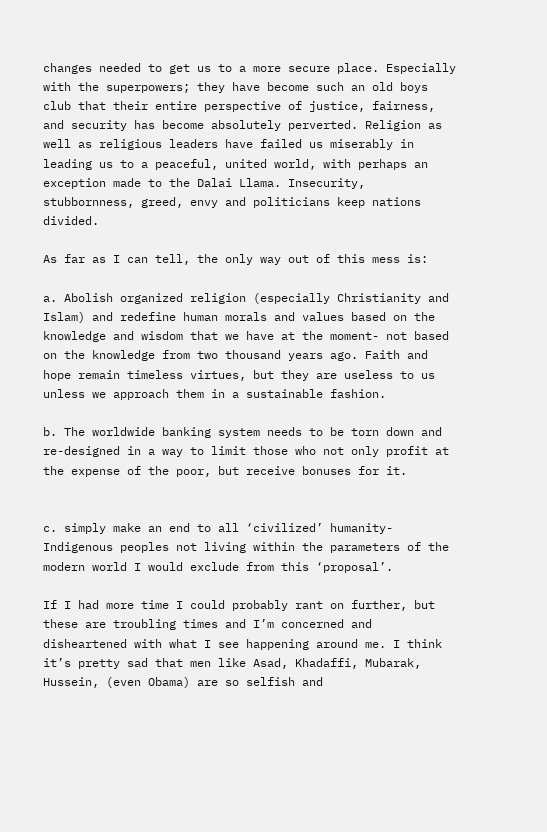changes needed to get us to a more secure place. Especially with the superpowers; they have become such an old boys club that their entire perspective of justice, fairness, and security has become absolutely perverted. Religion as well as religious leaders have failed us miserably in leading us to a peaceful, united world, with perhaps an exception made to the Dalai Llama. Insecurity, stubbornness, greed, envy and politicians keep nations divided.

As far as I can tell, the only way out of this mess is:

a. Abolish organized religion (especially Christianity and Islam) and redefine human morals and values based on the knowledge and wisdom that we have at the moment- not based on the knowledge from two thousand years ago. Faith and hope remain timeless virtues, but they are useless to us unless we approach them in a sustainable fashion.

b. The worldwide banking system needs to be torn down and re-designed in a way to limit those who not only profit at the expense of the poor, but receive bonuses for it.


c. simply make an end to all ‘civilized’ humanity- Indigenous peoples not living within the parameters of the modern world I would exclude from this ‘proposal’.

If I had more time I could probably rant on further, but these are troubling times and I’m concerned and disheartened with what I see happening around me. I think it’s pretty sad that men like Asad, Khadaffi, Mubarak, Hussein, (even Obama) are so selfish and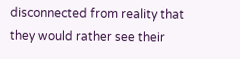disconnected from reality that they would rather see their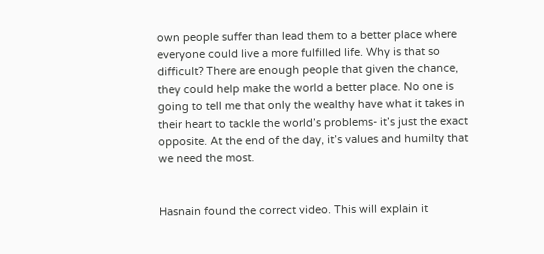own people suffer than lead them to a better place where everyone could live a more fulfilled life. Why is that so difficult? There are enough people that given the chance, they could help make the world a better place. No one is going to tell me that only the wealthy have what it takes in their heart to tackle the world’s problems- it’s just the exact opposite. At the end of the day, it’s values and humilty that we need the most.


Hasnain found the correct video. This will explain it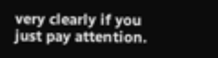very clearly if you just pay attention.